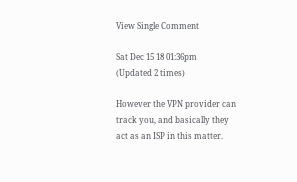View Single Comment

Sat Dec 15 18 01:36pm
(Updated 2 times)

However the VPN provider can track you, and basically they act as an ISP in this matter.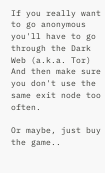If you really want to go anonymous you'll have to go through the Dark Web (a.k.a. Tor) And then make sure you don't use the same exit node too often.

Or maybe, just buy the game..